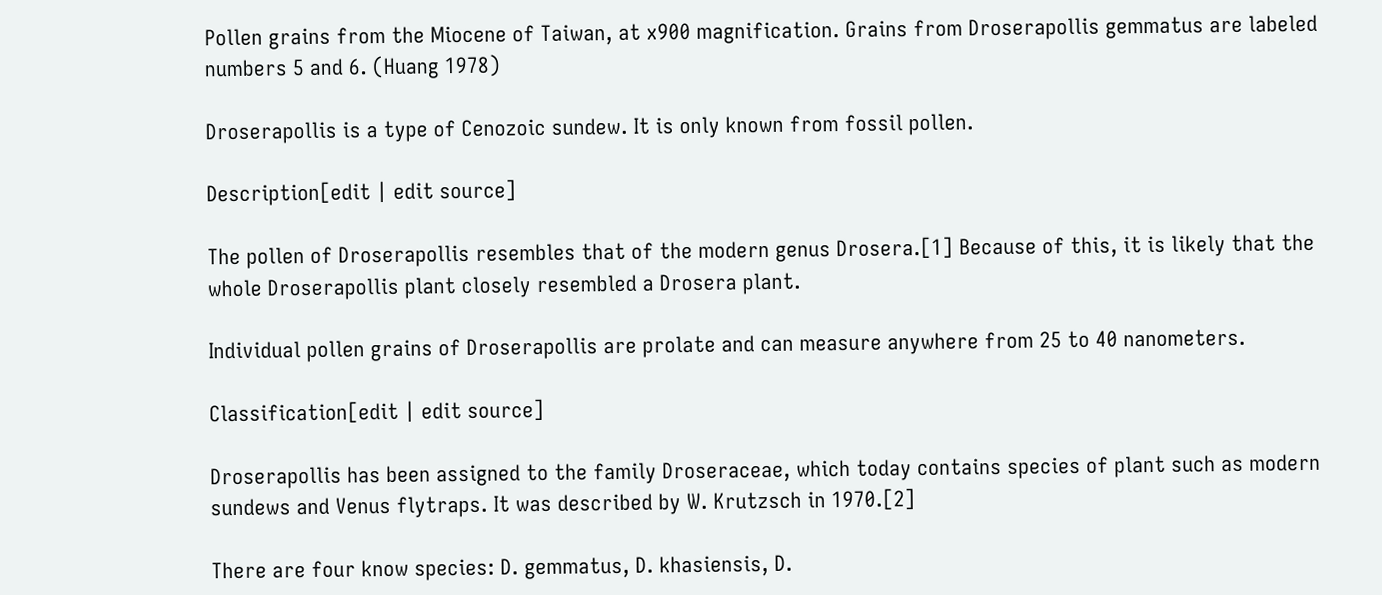Pollen grains from the Miocene of Taiwan, at x900 magnification. Grains from Droserapollis gemmatus are labeled numbers 5 and 6. (Huang 1978)

Droserapollis is a type of Cenozoic sundew. It is only known from fossil pollen.

Description[edit | edit source]

The pollen of Droserapollis resembles that of the modern genus Drosera.[1] Because of this, it is likely that the whole Droserapollis plant closely resembled a Drosera plant.

Individual pollen grains of Droserapollis are prolate and can measure anywhere from 25 to 40 nanometers.

Classification[edit | edit source]

Droserapollis has been assigned to the family Droseraceae, which today contains species of plant such as modern sundews and Venus flytraps. It was described by W. Krutzsch in 1970.[2]

There are four know species: D. gemmatus, D. khasiensis, D.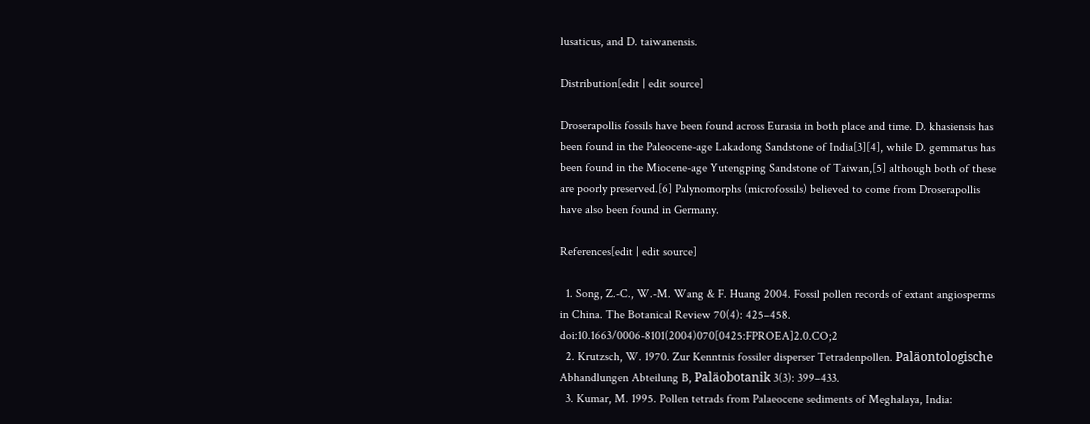lusaticus, and D. taiwanensis.

Distribution[edit | edit source]

Droserapollis fossils have been found across Eurasia in both place and time. D. khasiensis has been found in the Paleocene-age Lakadong Sandstone of India[3][4], while D. gemmatus has been found in the Miocene-age Yutengping Sandstone of Taiwan,[5] although both of these are poorly preserved.[6] Palynomorphs (microfossils) believed to come from Droserapollis have also been found in Germany.

References[edit | edit source]

  1. Song, Z.-C., W.-M. Wang & F. Huang 2004. Fossil pollen records of extant angiosperms in China. The Botanical Review 70(4): 425–458. doi:10.1663/0006-8101(2004)070[0425:FPROEA]2.0.CO;2
  2. Krutzsch, W. 1970. Zur Kenntnis fossiler disperser Tetradenpollen. Paläontologische Abhandlungen Abteilung B, Paläobotanik 3(3): 399–433.
  3. Kumar, M. 1995. Pollen tetrads from Palaeocene sediments of Meghalaya, India: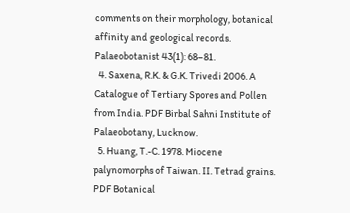comments on their morphology, botanical affinity and geological records. Palaeobotanist 43(1): 68–81.
  4. Saxena, R.K. & G.K. Trivedi 2006. A Catalogue of Tertiary Spores and Pollen from India. PDF Birbal Sahni Institute of Palaeobotany, Lucknow.
  5. Huang, T.-C. 1978. Miocene palynomorphs of Taiwan. II. Tetrad grains. PDF Botanical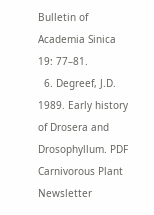Bulletin of Academia Sinica 19: 77–81.
  6. Degreef, J.D. 1989. Early history of Drosera and Drosophyllum. PDF Carnivorous Plant Newsletter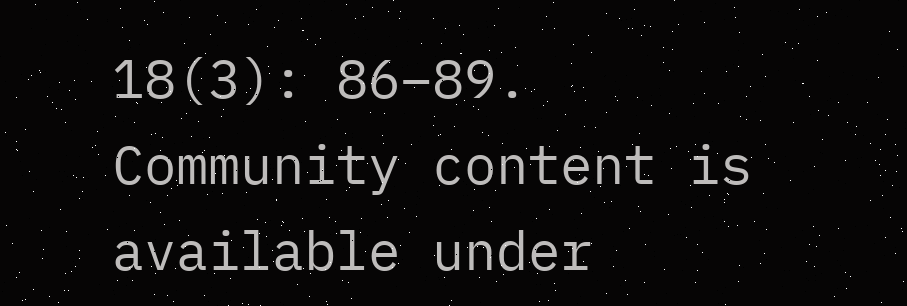18(3): 86–89.
Community content is available under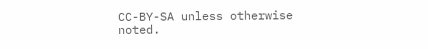CC-BY-SA unless otherwise noted.